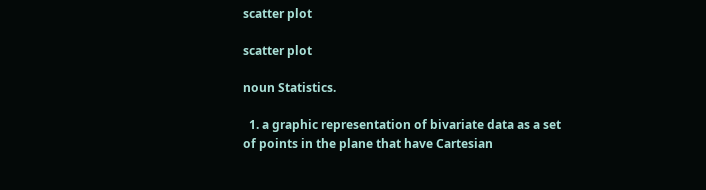scatter plot

scatter plot

noun Statistics.

  1. a graphic representation of bivariate data as a set of points in the plane that have Cartesian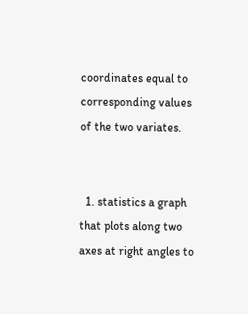coordinates equal to corresponding values of the two variates.


  1. statistics a graph that plots along two axes at right angles to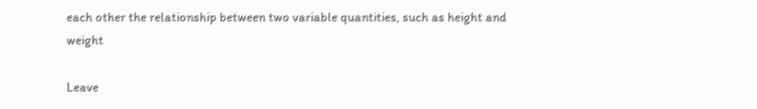each other the relationship between two variable quantities, such as height and weight

Leave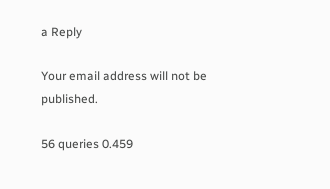a Reply

Your email address will not be published.

56 queries 0.459